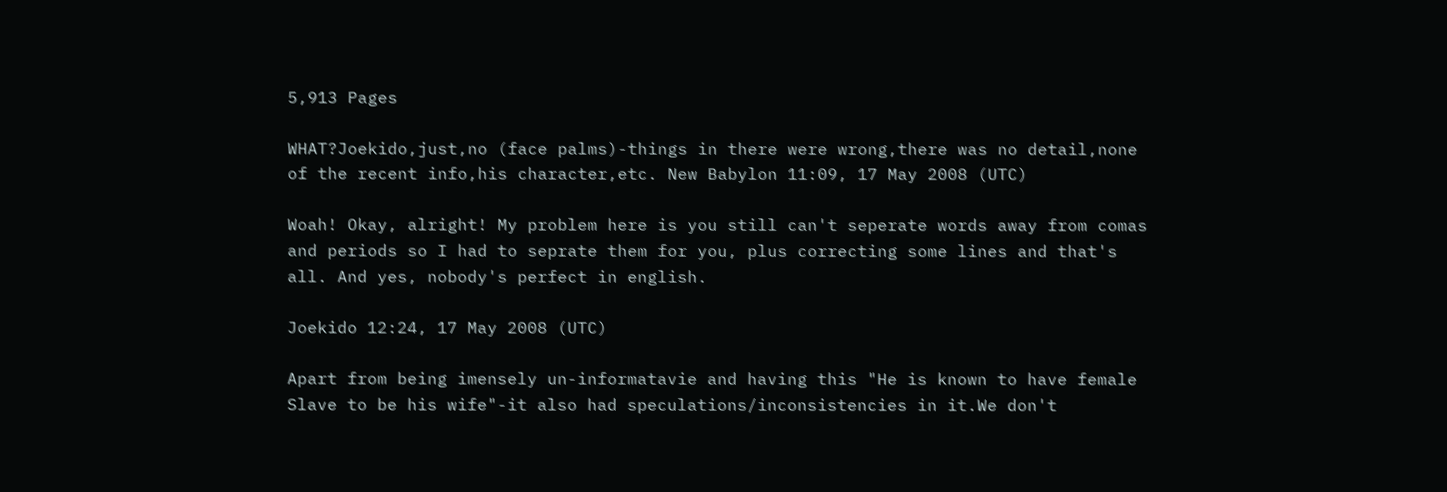5,913 Pages

WHAT?Joekido,just,no (face palms)-things in there were wrong,there was no detail,none of the recent info,his character,etc. New Babylon 11:09, 17 May 2008 (UTC)

Woah! Okay, alright! My problem here is you still can't seperate words away from comas and periods so I had to seprate them for you, plus correcting some lines and that's all. And yes, nobody's perfect in english.

Joekido 12:24, 17 May 2008 (UTC)

Apart from being imensely un-informatavie and having this "He is known to have female Slave to be his wife"-it also had speculations/inconsistencies in it.We don't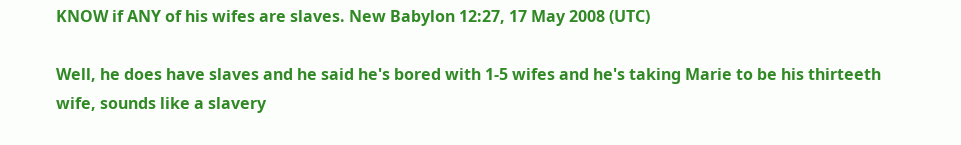KNOW if ANY of his wifes are slaves. New Babylon 12:27, 17 May 2008 (UTC)

Well, he does have slaves and he said he's bored with 1-5 wifes and he's taking Marie to be his thirteeth wife, sounds like a slavery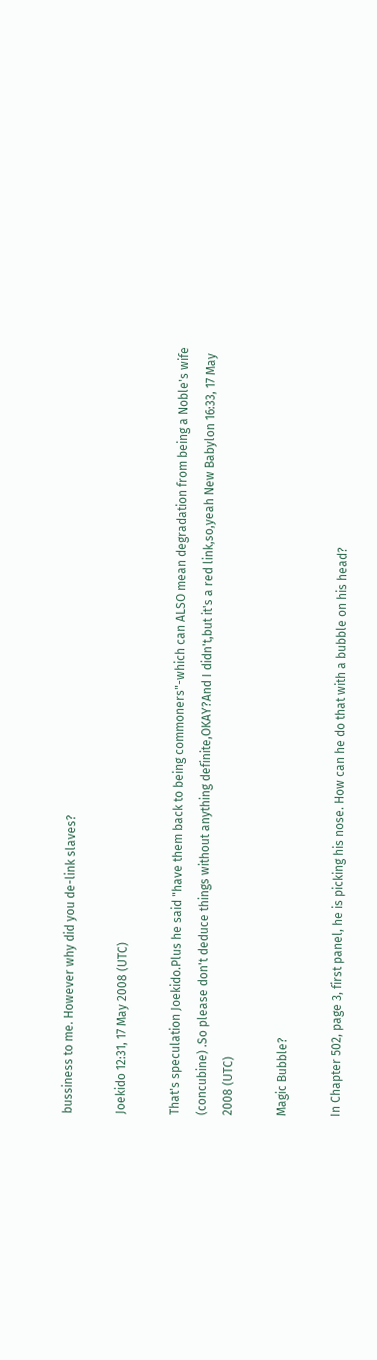bussiness to me. However why did you de-link slaves?

Joekido 12:31, 17 May 2008 (UTC)

That's speculation Joekido.Plus he said "have them back to being commoners"-which can ALSO mean degradation from being a Noble's wife (concubine) .So please don't deduce things without anything definite,OKAY?And I didn't,but it's a red link,so,yeah New Babylon 16:33, 17 May 2008 (UTC)

Magic Bubble?

In Chapter 502, page 3, first panel, he is picking his nose. How can he do that with a bubble on his head?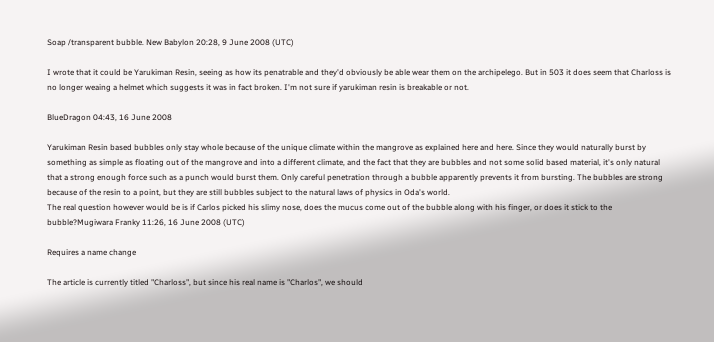Soap /transparent bubble. New Babylon 20:28, 9 June 2008 (UTC)

I wrote that it could be Yarukiman Resin, seeing as how its penatrable and they'd obviously be able wear them on the archipelego. But in 503 it does seem that Charloss is no longer weaing a helmet which suggests it was in fact broken. I'm not sure if yarukiman resin is breakable or not.

BlueDragon 04:43, 16 June 2008

Yarukiman Resin based bubbles only stay whole because of the unique climate within the mangrove as explained here and here. Since they would naturally burst by something as simple as floating out of the mangrove and into a different climate, and the fact that they are bubbles and not some solid based material, it's only natural that a strong enough force such as a punch would burst them. Only careful penetration through a bubble apparently prevents it from bursting. The bubbles are strong because of the resin to a point, but they are still bubbles subject to the natural laws of physics in Oda's world.
The real question however would be is if Carlos picked his slimy nose, does the mucus come out of the bubble along with his finger, or does it stick to the bubble?Mugiwara Franky 11:26, 16 June 2008 (UTC)

Requires a name change

The article is currently titled "Charloss", but since his real name is "Charlos", we should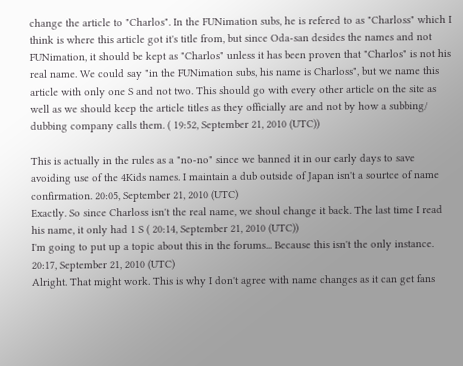change the article to "Charlos". In the FUNimation subs, he is refered to as "Charloss" which I think is where this article got it's title from, but since Oda-san desides the names and not FUNimation, it should be kept as "Charlos" unless it has been proven that "Charlos" is not his real name. We could say "in the FUNimation subs, his name is Charloss", but we name this article with only one S and not two. This should go with every other article on the site as well as we should keep the article titles as they officially are and not by how a subbing/ dubbing company calls them. ( 19:52, September 21, 2010 (UTC))

This is actually in the rules as a "no-no" since we banned it in our early days to save avoiding use of the 4Kids names. I maintain a dub outside of Japan isn't a sourtce of name confirmation. 20:05, September 21, 2010 (UTC)
Exactly. So since Charloss isn't the real name, we shoul change it back. The last time I read his name, it only had 1 S ( 20:14, September 21, 2010 (UTC))
I'm going to put up a topic about this in the forums... Because this isn't the only instance. 20:17, September 21, 2010 (UTC)
Alright. That might work. This is why I don't agree with name changes as it can get fans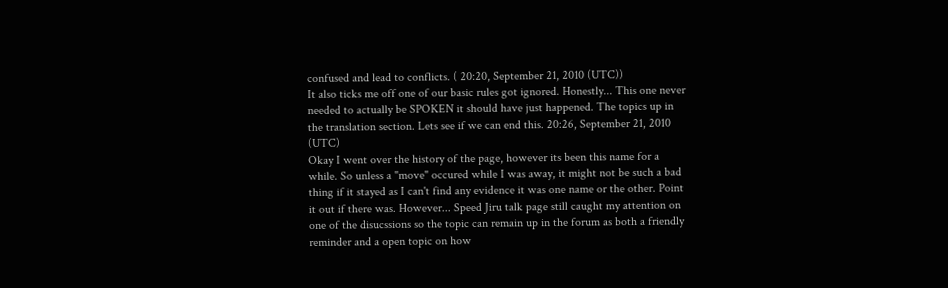confused and lead to conflicts. ( 20:20, September 21, 2010 (UTC))
It also ticks me off one of our basic rules got ignored. Honestly... This one never needed to actually be SPOKEN it should have just happened. The topics up in the translation section. Lets see if we can end this. 20:26, September 21, 2010 (UTC)
Okay I went over the history of the page, however its been this name for a while. So unless a "move" occured while I was away, it might not be such a bad thing if it stayed as I can't find any evidence it was one name or the other. Point it out if there was. However... Speed Jiru talk page still caught my attention on one of the disucssions so the topic can remain up in the forum as both a friendly reminder and a open topic on how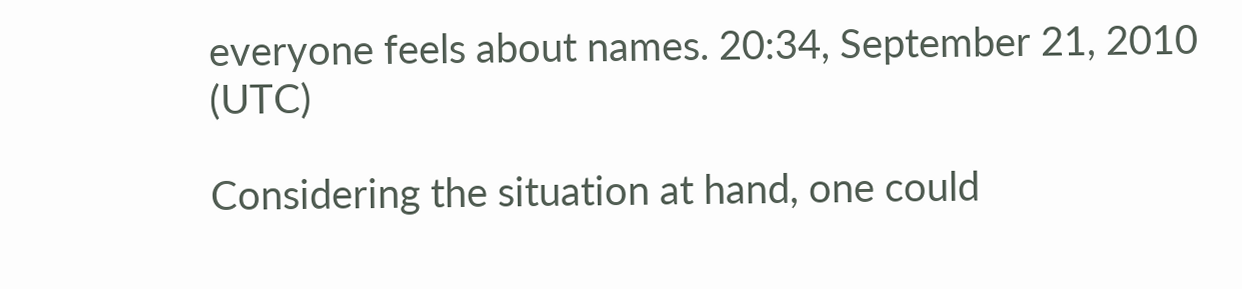everyone feels about names. 20:34, September 21, 2010 (UTC)

Considering the situation at hand, one could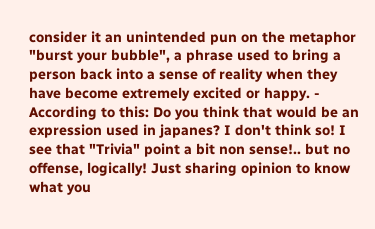consider it an unintended pun on the metaphor "burst your bubble", a phrase used to bring a person back into a sense of reality when they have become extremely excited or happy. - According to this: Do you think that would be an expression used in japanes? I don't think so! I see that "Trivia" point a bit non sense!.. but no offense, logically! Just sharing opinion to know what you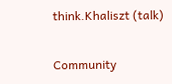think.Khaliszt (talk)

Community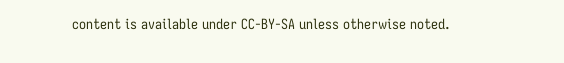content is available under CC-BY-SA unless otherwise noted.